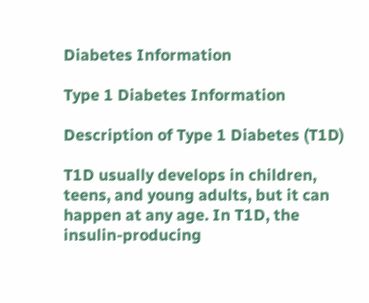Diabetes Information

Type 1 Diabetes Information

Description of Type 1 Diabetes (T1D)

T1D usually develops in children, teens, and young adults, but it can happen at any age. In T1D, the insulin-producing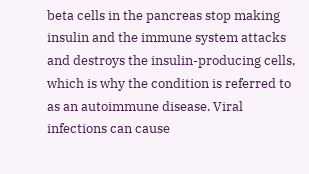beta cells in the pancreas stop making insulin and the immune system attacks and destroys the insulin-producing cells, which is why the condition is referred to as an autoimmune disease. Viral infections can cause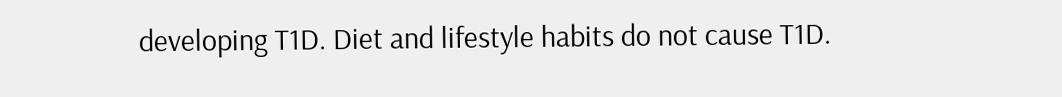developing T1D. Diet and lifestyle habits do not cause T1D.